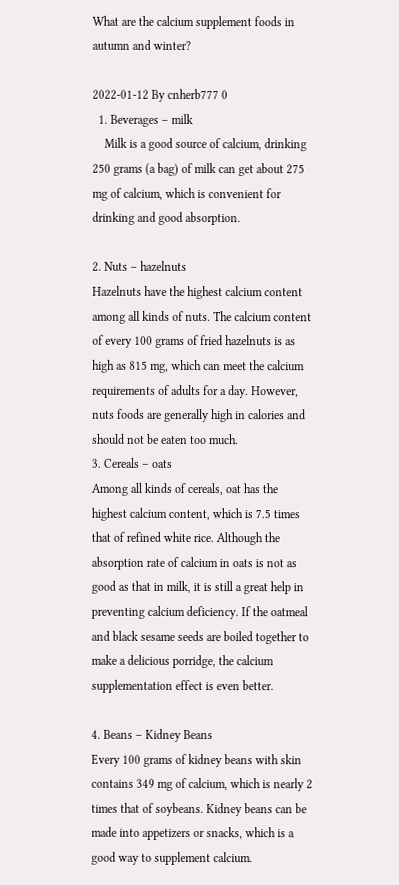What are the calcium supplement foods in autumn and winter?

2022-01-12 By cnherb777 0
  1. Beverages – milk
    Milk is a good source of calcium, drinking 250 grams (a bag) of milk can get about 275 mg of calcium, which is convenient for drinking and good absorption.

2. Nuts – hazelnuts
Hazelnuts have the highest calcium content among all kinds of nuts. The calcium content of every 100 grams of fried hazelnuts is as high as 815 mg, which can meet the calcium requirements of adults for a day. However, nuts foods are generally high in calories and should not be eaten too much.
3. Cereals – oats
Among all kinds of cereals, oat has the highest calcium content, which is 7.5 times that of refined white rice. Although the absorption rate of calcium in oats is not as good as that in milk, it is still a great help in preventing calcium deficiency. If the oatmeal and black sesame seeds are boiled together to make a delicious porridge, the calcium supplementation effect is even better.

4. Beans – Kidney Beans
Every 100 grams of kidney beans with skin contains 349 mg of calcium, which is nearly 2 times that of soybeans. Kidney beans can be made into appetizers or snacks, which is a good way to supplement calcium.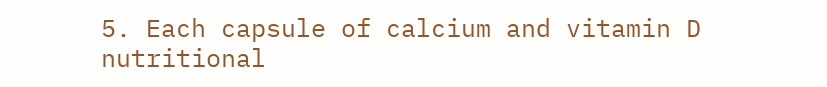5. Each capsule of calcium and vitamin D nutritional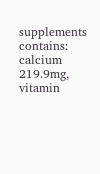supplements contains: calcium 219.9mg, vitamin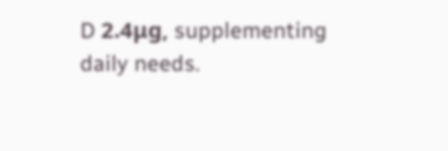D 2.4μg, supplementing daily needs.